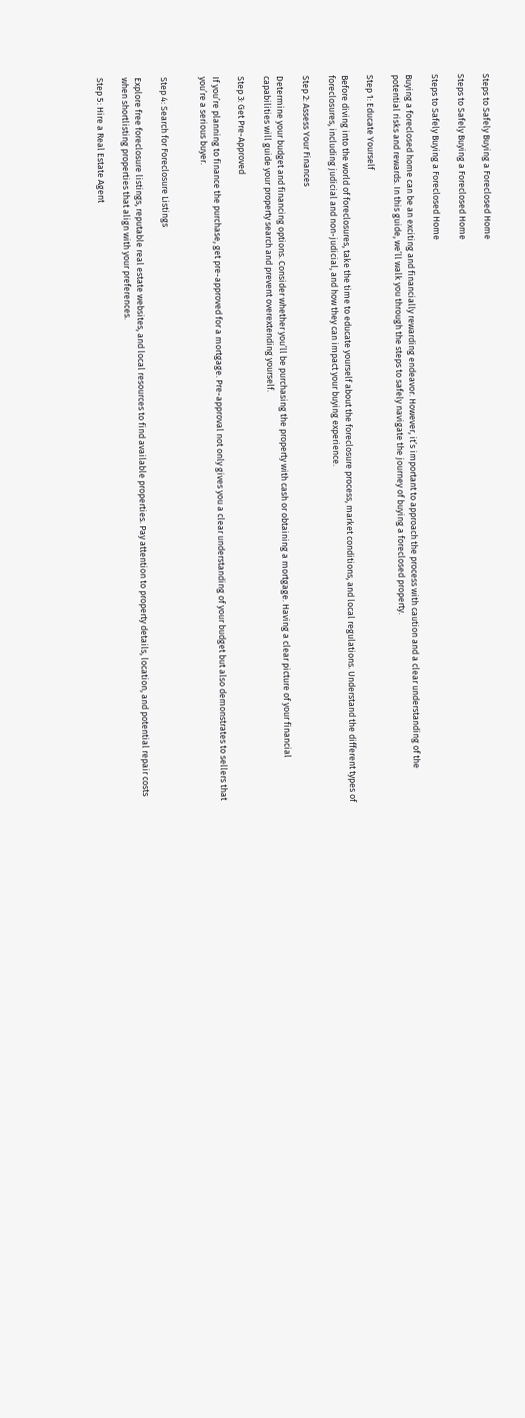Steps to Safely Buying a Foreclosed Home

Steps to Safely Buying a Foreclosed Home

Steps to Safely Buying a Foreclosed Home

Buying a foreclosed home can be an exciting and financially rewarding endeavor. However, it’s important to approach the process with caution and a clear understanding of the potential risks and rewards. In this guide, we’ll walk you through the steps to safely navigate the journey of buying a foreclosed property.

Step 1: Educate Yourself

Before diving into the world of foreclosures, take the time to educate yourself about the foreclosure process, market conditions, and local regulations. Understand the different types of foreclosures, including judicial and non-judicial, and how they can impact your buying experience.

Step 2: Assess Your Finances

Determine your budget and financing options. Consider whether you’ll be purchasing the property with cash or obtaining a mortgage. Having a clear picture of your financial capabilities will guide your property search and prevent overextending yourself.

Step 3: Get Pre-Approved

If you’re planning to finance the purchase, get pre-approved for a mortgage. Pre-approval not only gives you a clear understanding of your budget but also demonstrates to sellers that you’re a serious buyer.


Step 4: Search for Foreclosure Listings

Explore free foreclosure listings, reputable real estate websites, and local resources to find available properties. Pay attention to property details, location, and potential repair costs when shortlisting properties that align with your preferences.

Step 5: Hire a Real Estate Agent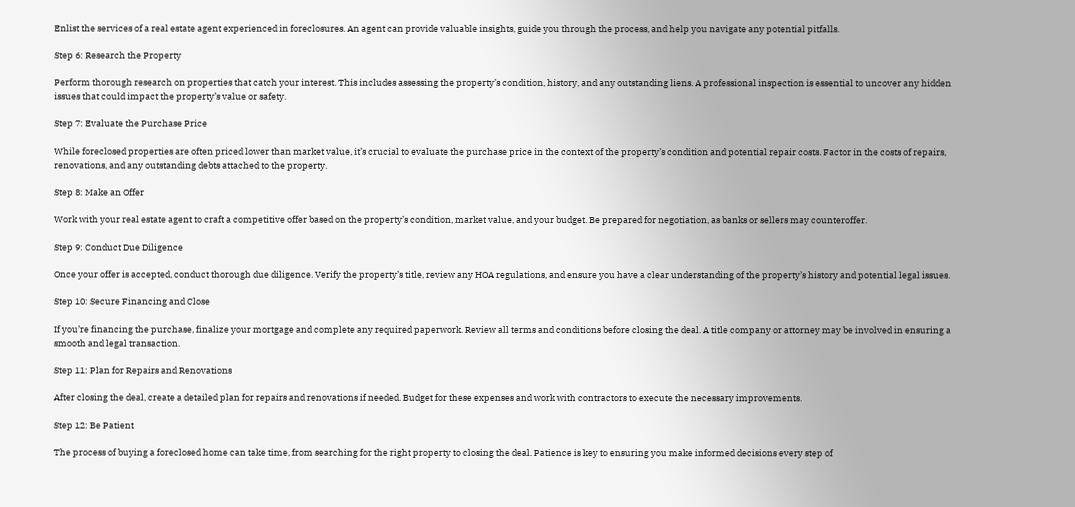Enlist the services of a real estate agent experienced in foreclosures. An agent can provide valuable insights, guide you through the process, and help you navigate any potential pitfalls.

Step 6: Research the Property

Perform thorough research on properties that catch your interest. This includes assessing the property’s condition, history, and any outstanding liens. A professional inspection is essential to uncover any hidden issues that could impact the property’s value or safety.

Step 7: Evaluate the Purchase Price

While foreclosed properties are often priced lower than market value, it’s crucial to evaluate the purchase price in the context of the property’s condition and potential repair costs. Factor in the costs of repairs, renovations, and any outstanding debts attached to the property.

Step 8: Make an Offer

Work with your real estate agent to craft a competitive offer based on the property’s condition, market value, and your budget. Be prepared for negotiation, as banks or sellers may counteroffer.

Step 9: Conduct Due Diligence

Once your offer is accepted, conduct thorough due diligence. Verify the property’s title, review any HOA regulations, and ensure you have a clear understanding of the property’s history and potential legal issues.

Step 10: Secure Financing and Close

If you’re financing the purchase, finalize your mortgage and complete any required paperwork. Review all terms and conditions before closing the deal. A title company or attorney may be involved in ensuring a smooth and legal transaction.

Step 11: Plan for Repairs and Renovations

After closing the deal, create a detailed plan for repairs and renovations if needed. Budget for these expenses and work with contractors to execute the necessary improvements.

Step 12: Be Patient

The process of buying a foreclosed home can take time, from searching for the right property to closing the deal. Patience is key to ensuring you make informed decisions every step of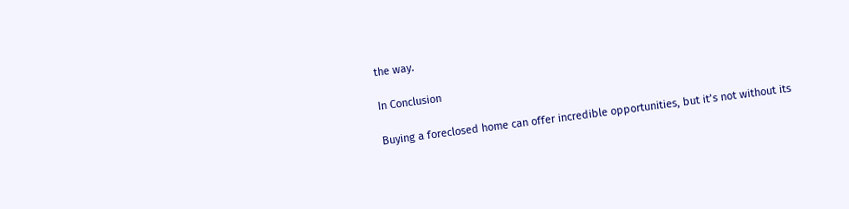the way.

In Conclusion

Buying a foreclosed home can offer incredible opportunities, but it’s not without its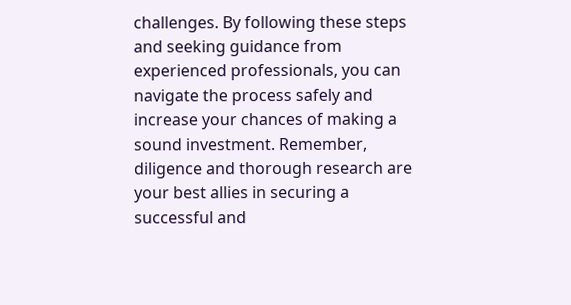challenges. By following these steps and seeking guidance from experienced professionals, you can navigate the process safely and increase your chances of making a sound investment. Remember, diligence and thorough research are your best allies in securing a successful and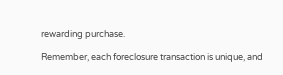rewarding purchase.

Remember, each foreclosure transaction is unique, and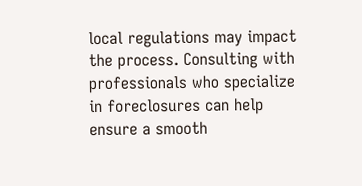local regulations may impact the process. Consulting with professionals who specialize in foreclosures can help ensure a smooth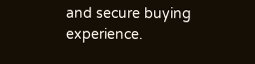and secure buying experience.